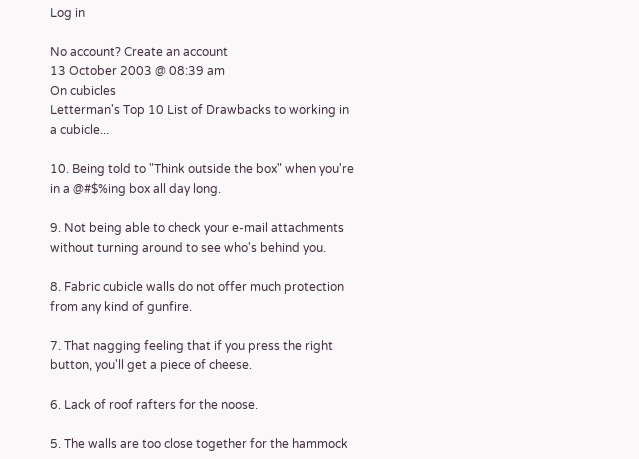Log in

No account? Create an account
13 October 2003 @ 08:39 am
On cubicles
Letterman's Top 10 List of Drawbacks to working in a cubicle...

10. Being told to "Think outside the box" when you're in a @#$%ing box all day long.

9. Not being able to check your e-mail attachments without turning around to see who's behind you.

8. Fabric cubicle walls do not offer much protection from any kind of gunfire.

7. That nagging feeling that if you press the right button, you'll get a piece of cheese.

6. Lack of roof rafters for the noose.

5. The walls are too close together for the hammock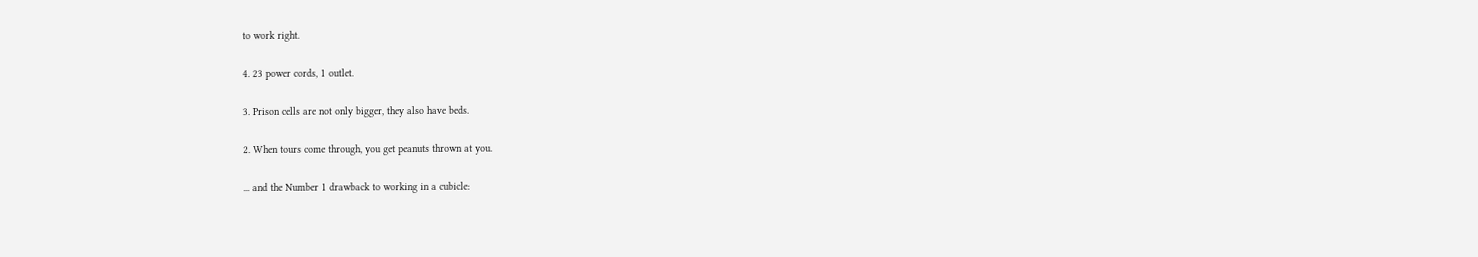to work right.

4. 23 power cords, 1 outlet.

3. Prison cells are not only bigger, they also have beds.

2. When tours come through, you get peanuts thrown at you.

... and the Number 1 drawback to working in a cubicle: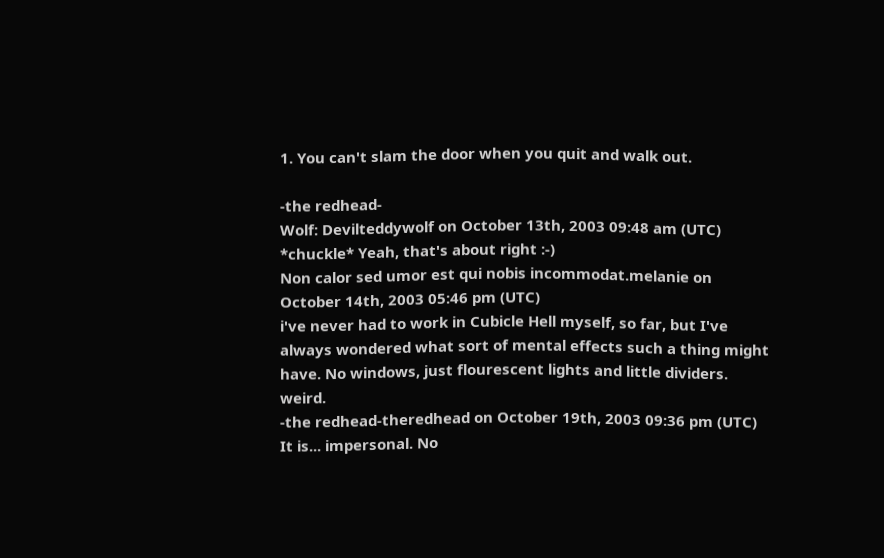1. You can't slam the door when you quit and walk out.

-the redhead-
Wolf: Devilteddywolf on October 13th, 2003 09:48 am (UTC)
*chuckle* Yeah, that's about right :-)
Non calor sed umor est qui nobis incommodat.melanie on October 14th, 2003 05:46 pm (UTC)
i've never had to work in Cubicle Hell myself, so far, but I've always wondered what sort of mental effects such a thing might have. No windows, just flourescent lights and little dividers. weird.
-the redhead-theredhead on October 19th, 2003 09:36 pm (UTC)
It is... impersonal. No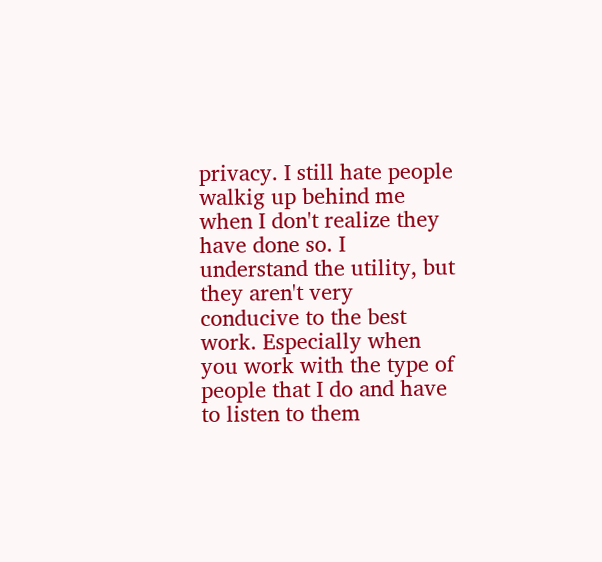privacy. I still hate people walkig up behind me when I don't realize they have done so. I understand the utility, but they aren't very conducive to the best work. Especially when you work with the type of people that I do and have to listen to them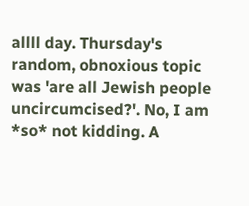allll day. Thursday's random, obnoxious topic was 'are all Jewish people uncircumcised?'. No, I am *so* not kidding. A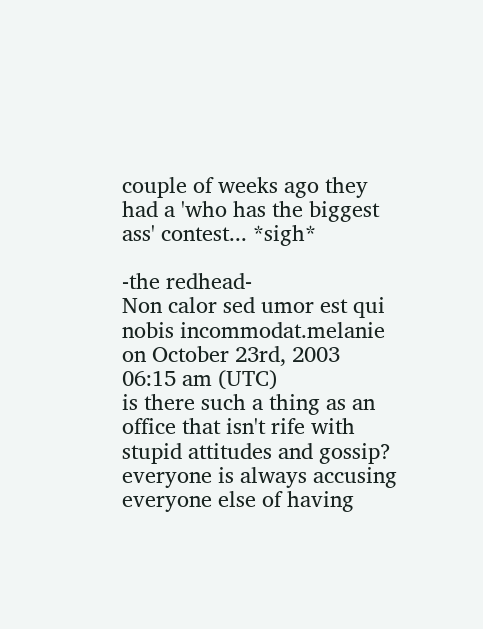couple of weeks ago they had a 'who has the biggest ass' contest... *sigh*

-the redhead-
Non calor sed umor est qui nobis incommodat.melanie on October 23rd, 2003 06:15 am (UTC)
is there such a thing as an office that isn't rife with stupid attitudes and gossip? everyone is always accusing everyone else of having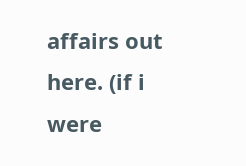affairs out here. (if i were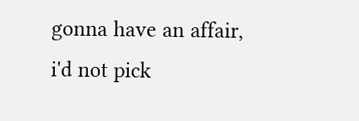gonna have an affair, i'd not pick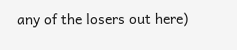any of the losers out here)